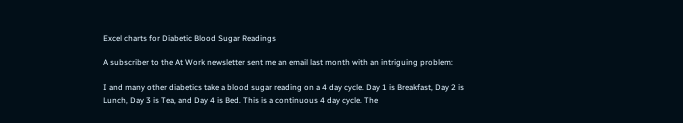Excel charts for Diabetic Blood Sugar Readings

A subscriber to the At Work newsletter sent me an email last month with an intriguing problem:

I and many other diabetics take a blood sugar reading on a 4 day cycle. Day 1 is Breakfast, Day 2 is Lunch, Day 3 is Tea, and Day 4 is Bed. This is a continuous 4 day cycle. The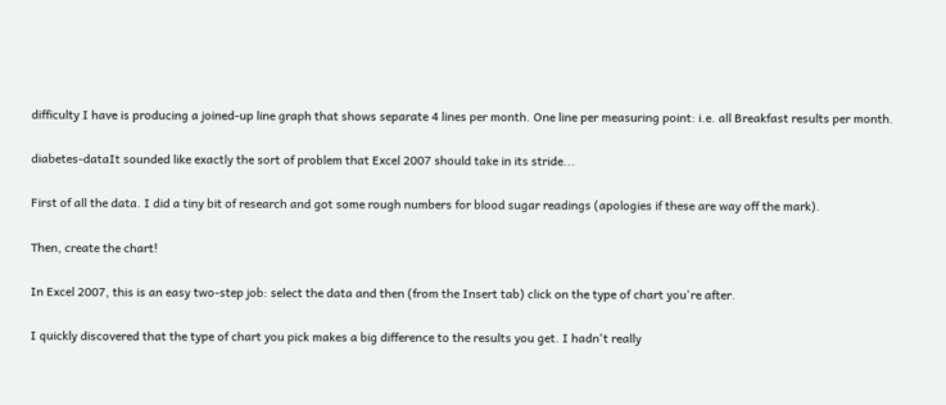difficulty I have is producing a joined-up line graph that shows separate 4 lines per month. One line per measuring point: i.e. all Breakfast results per month.

diabetes-dataIt sounded like exactly the sort of problem that Excel 2007 should take in its stride...

First of all the data. I did a tiny bit of research and got some rough numbers for blood sugar readings (apologies if these are way off the mark).

Then, create the chart!

In Excel 2007, this is an easy two-step job: select the data and then (from the Insert tab) click on the type of chart you're after.

I quickly discovered that the type of chart you pick makes a big difference to the results you get. I hadn't really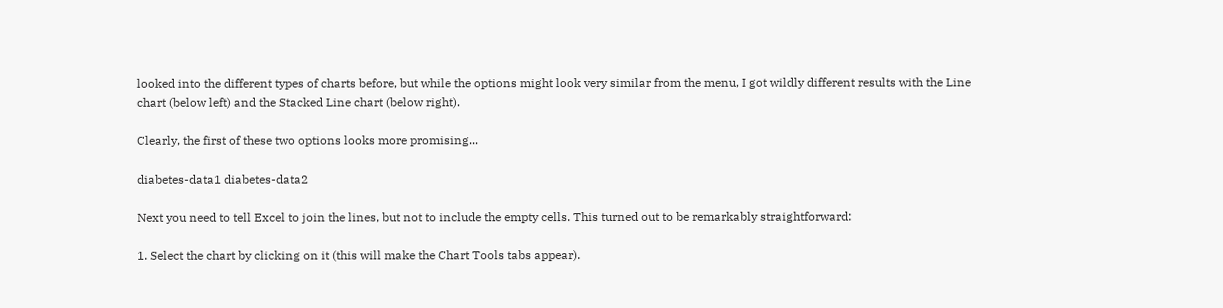looked into the different types of charts before, but while the options might look very similar from the menu, I got wildly different results with the Line chart (below left) and the Stacked Line chart (below right).

Clearly, the first of these two options looks more promising...

diabetes-data1 diabetes-data2

Next you need to tell Excel to join the lines, but not to include the empty cells. This turned out to be remarkably straightforward:

1. Select the chart by clicking on it (this will make the Chart Tools tabs appear).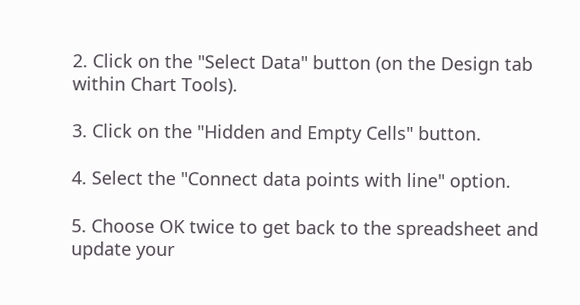2. Click on the "Select Data" button (on the Design tab within Chart Tools).

3. Click on the "Hidden and Empty Cells" button.

4. Select the "Connect data points with line" option.

5. Choose OK twice to get back to the spreadsheet and update your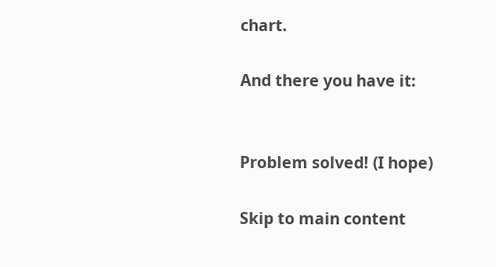chart.

And there you have it:


Problem solved! (I hope)

Skip to main content